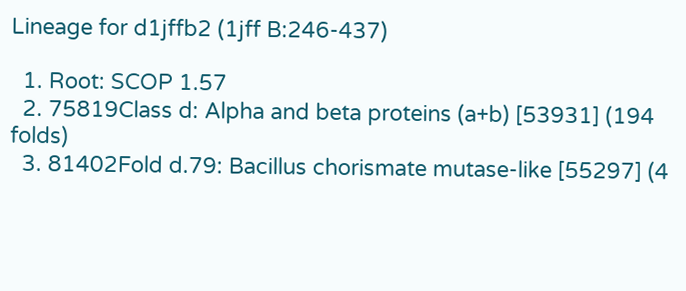Lineage for d1jffb2 (1jff B:246-437)

  1. Root: SCOP 1.57
  2. 75819Class d: Alpha and beta proteins (a+b) [53931] (194 folds)
  3. 81402Fold d.79: Bacillus chorismate mutase-like [55297] (4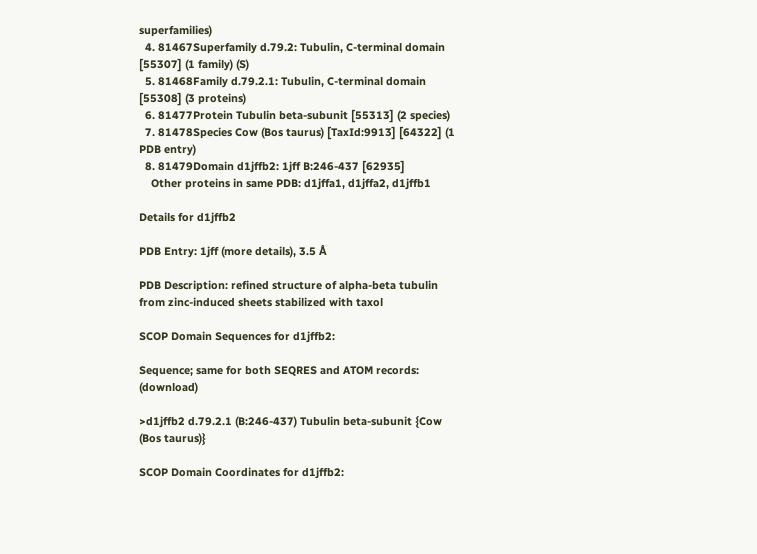superfamilies)
  4. 81467Superfamily d.79.2: Tubulin, C-terminal domain [55307] (1 family) (S)
  5. 81468Family d.79.2.1: Tubulin, C-terminal domain [55308] (3 proteins)
  6. 81477Protein Tubulin beta-subunit [55313] (2 species)
  7. 81478Species Cow (Bos taurus) [TaxId:9913] [64322] (1 PDB entry)
  8. 81479Domain d1jffb2: 1jff B:246-437 [62935]
    Other proteins in same PDB: d1jffa1, d1jffa2, d1jffb1

Details for d1jffb2

PDB Entry: 1jff (more details), 3.5 Å

PDB Description: refined structure of alpha-beta tubulin from zinc-induced sheets stabilized with taxol

SCOP Domain Sequences for d1jffb2:

Sequence; same for both SEQRES and ATOM records: (download)

>d1jffb2 d.79.2.1 (B:246-437) Tubulin beta-subunit {Cow (Bos taurus)}

SCOP Domain Coordinates for d1jffb2: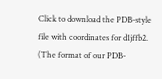Click to download the PDB-style file with coordinates for d1jffb2.
(The format of our PDB-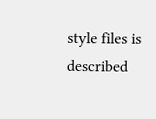style files is described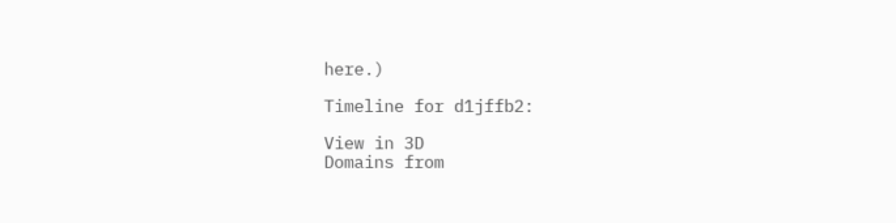here.)

Timeline for d1jffb2:

View in 3D
Domains from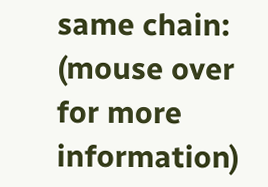same chain:
(mouse over for more information)